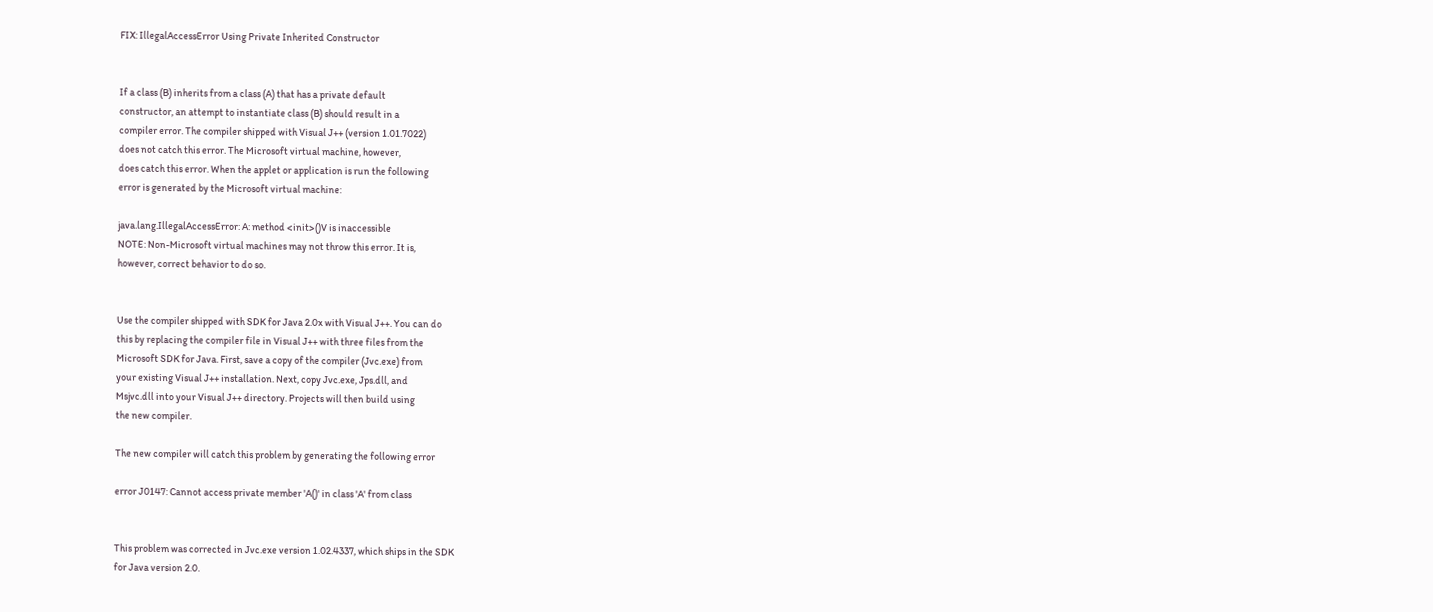FIX: IllegalAccessError Using Private Inherited Constructor


If a class (B) inherits from a class (A) that has a private default
constructor, an attempt to instantiate class (B) should result in a
compiler error. The compiler shipped with Visual J++ (version 1.01.7022)
does not catch this error. The Microsoft virtual machine, however,
does catch this error. When the applet or application is run the following
error is generated by the Microsoft virtual machine:

java.lang.IllegalAccessError: A: method <init>()V is inaccessible
NOTE: Non-Microsoft virtual machines may not throw this error. It is,
however, correct behavior to do so.


Use the compiler shipped with SDK for Java 2.0x with Visual J++. You can do
this by replacing the compiler file in Visual J++ with three files from the
Microsoft SDK for Java. First, save a copy of the compiler (Jvc.exe) from
your existing Visual J++ installation. Next, copy Jvc.exe, Jps.dll, and
Msjvc.dll into your Visual J++ directory. Projects will then build using
the new compiler.

The new compiler will catch this problem by generating the following error

error J0147: Cannot access private member 'A()' in class 'A' from class


This problem was corrected in Jvc.exe version 1.02.4337, which ships in the SDK
for Java version 2.0.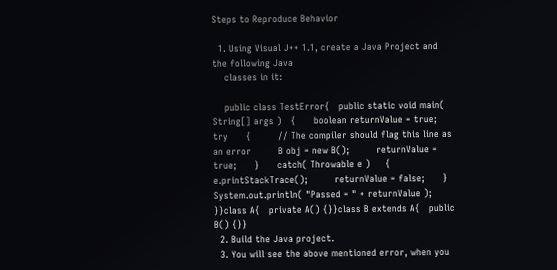Steps to Reproduce Behavior

  1. Using Visual J++ 1.1, create a Java Project and the following Java
    classes in it:

    public class TestError{   public static void main( String[] args )   {      boolean returnValue = true;      try      {         // The compiler should flag this line as an error         B obj = new B();         returnValue = true;      }      catch( Throwable e )     {         e.printStackTrace();         returnValue = false;      }      System.out.println( "Passed = " + returnValue );   }}class A{   private A() {}}class B extends A{   public B() {}}
  2. Build the Java project.
  3. You will see the above mentioned error, when you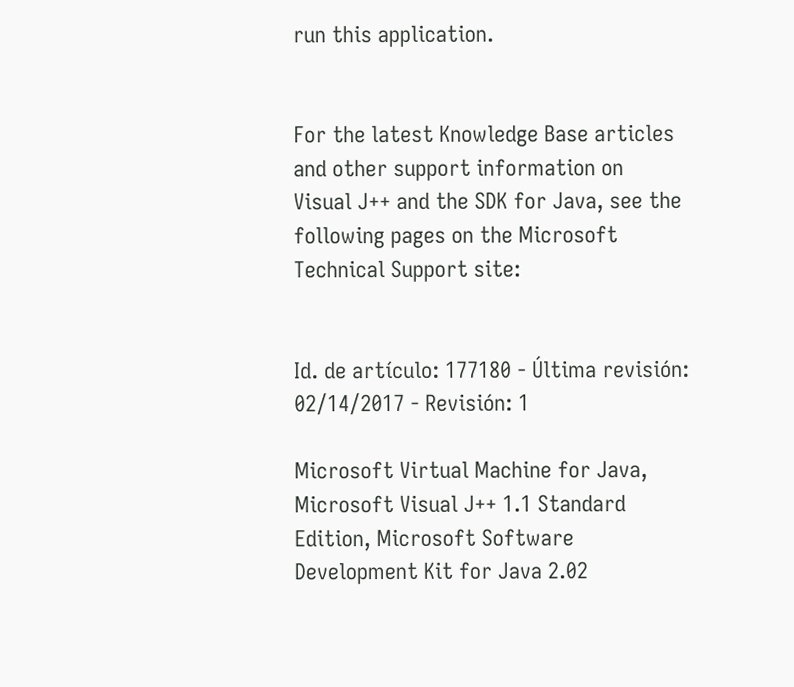run this application.


For the latest Knowledge Base articles and other support information on
Visual J++ and the SDK for Java, see the following pages on the Microsoft
Technical Support site:


Id. de artículo: 177180 - Última revisión: 02/14/2017 - Revisión: 1

Microsoft Virtual Machine for Java, Microsoft Visual J++ 1.1 Standard Edition, Microsoft Software Development Kit for Java 2.02